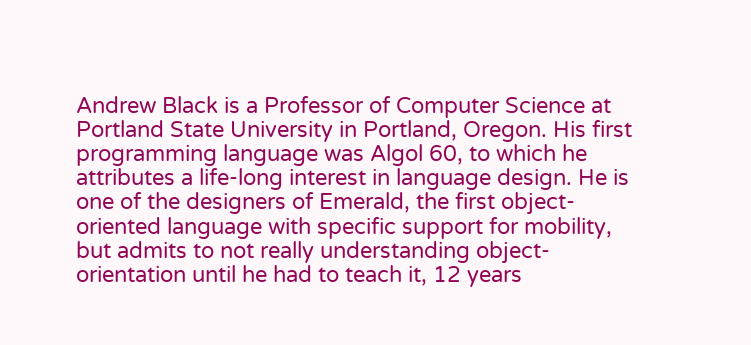Andrew Black is a Professor of Computer Science at Portland State University in Portland, Oregon. His first programming language was Algol 60, to which he attributes a life-long interest in language design. He is one of the designers of Emerald, the first object-oriented language with specific support for mobility, but admits to not really understanding object-orientation until he had to teach it, 12 years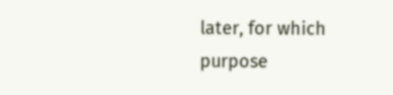later, for which purpose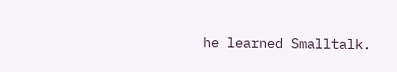he learned Smalltalk.